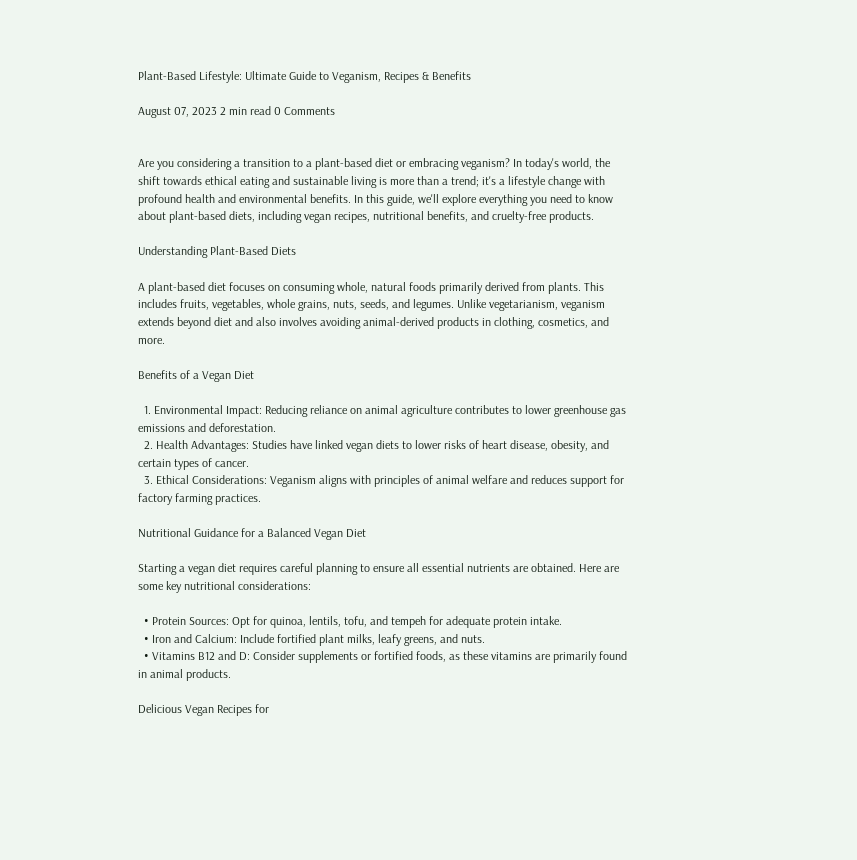Plant-Based Lifestyle: Ultimate Guide to Veganism, Recipes & Benefits

August 07, 2023 2 min read 0 Comments


Are you considering a transition to a plant-based diet or embracing veganism? In today's world, the shift towards ethical eating and sustainable living is more than a trend; it's a lifestyle change with profound health and environmental benefits. In this guide, we'll explore everything you need to know about plant-based diets, including vegan recipes, nutritional benefits, and cruelty-free products.

Understanding Plant-Based Diets

A plant-based diet focuses on consuming whole, natural foods primarily derived from plants. This includes fruits, vegetables, whole grains, nuts, seeds, and legumes. Unlike vegetarianism, veganism extends beyond diet and also involves avoiding animal-derived products in clothing, cosmetics, and more.

Benefits of a Vegan Diet

  1. Environmental Impact: Reducing reliance on animal agriculture contributes to lower greenhouse gas emissions and deforestation.
  2. Health Advantages: Studies have linked vegan diets to lower risks of heart disease, obesity, and certain types of cancer.
  3. Ethical Considerations: Veganism aligns with principles of animal welfare and reduces support for factory farming practices.

Nutritional Guidance for a Balanced Vegan Diet

Starting a vegan diet requires careful planning to ensure all essential nutrients are obtained. Here are some key nutritional considerations:

  • Protein Sources: Opt for quinoa, lentils, tofu, and tempeh for adequate protein intake.
  • Iron and Calcium: Include fortified plant milks, leafy greens, and nuts.
  • Vitamins B12 and D: Consider supplements or fortified foods, as these vitamins are primarily found in animal products.

Delicious Vegan Recipes for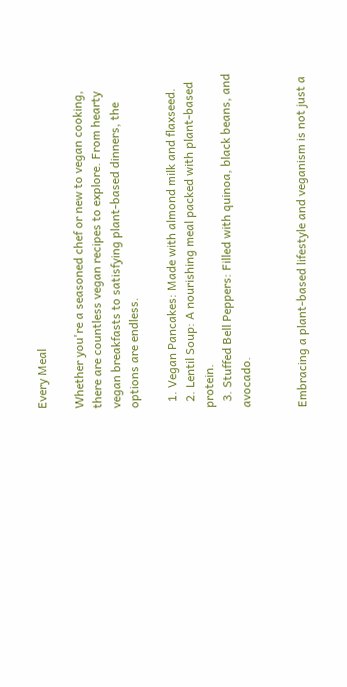Every Meal

Whether you're a seasoned chef or new to vegan cooking, there are countless vegan recipes to explore. From hearty vegan breakfasts to satisfying plant-based dinners, the options are endless.

  1. Vegan Pancakes: Made with almond milk and flaxseed.
  2. Lentil Soup: A nourishing meal packed with plant-based protein.
  3. Stuffed Bell Peppers: Filled with quinoa, black beans, and avocado.


Embracing a plant-based lifestyle and veganism is not just a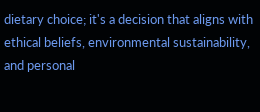dietary choice; it's a decision that aligns with ethical beliefs, environmental sustainability, and personal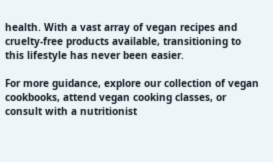health. With a vast array of vegan recipes and cruelty-free products available, transitioning to this lifestyle has never been easier.

For more guidance, explore our collection of vegan cookbooks, attend vegan cooking classes, or consult with a nutritionist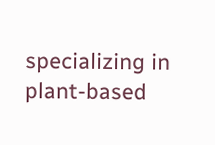specializing in plant-based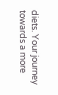diets. Your journey towards a more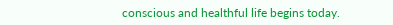conscious and healthful life begins today.